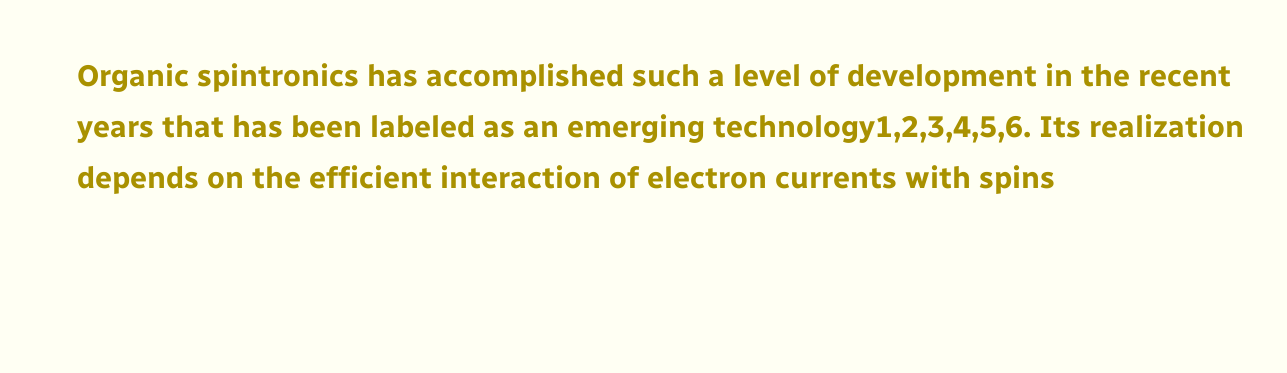Organic spintronics has accomplished such a level of development in the recent years that has been labeled as an emerging technology1,2,3,4,5,6. Its realization depends on the efficient interaction of electron currents with spins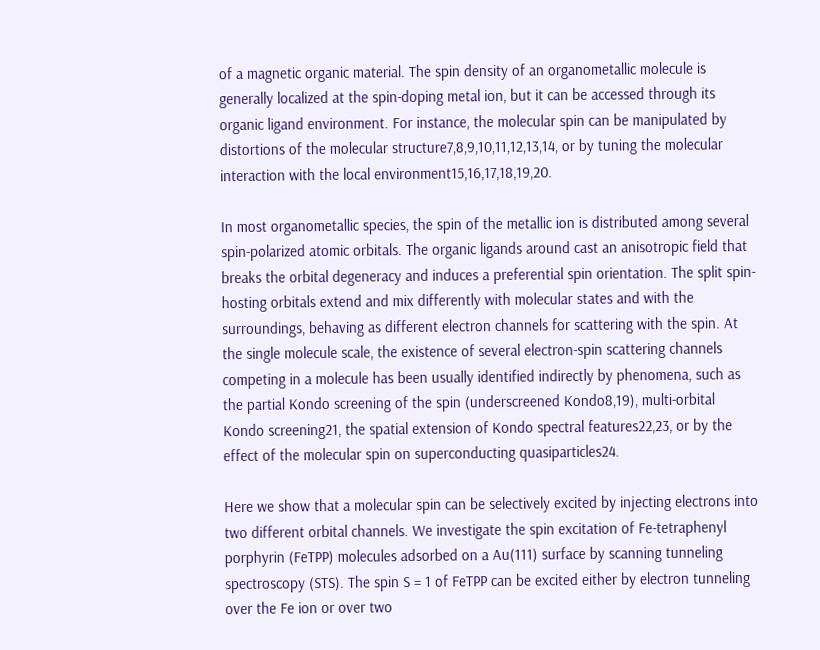of a magnetic organic material. The spin density of an organometallic molecule is generally localized at the spin-doping metal ion, but it can be accessed through its organic ligand environment. For instance, the molecular spin can be manipulated by distortions of the molecular structure7,8,9,10,11,12,13,14, or by tuning the molecular interaction with the local environment15,16,17,18,19,20.

In most organometallic species, the spin of the metallic ion is distributed among several spin-polarized atomic orbitals. The organic ligands around cast an anisotropic field that breaks the orbital degeneracy and induces a preferential spin orientation. The split spin-hosting orbitals extend and mix differently with molecular states and with the surroundings, behaving as different electron channels for scattering with the spin. At the single molecule scale, the existence of several electron-spin scattering channels competing in a molecule has been usually identified indirectly by phenomena, such as the partial Kondo screening of the spin (underscreened Kondo8,19), multi-orbital Kondo screening21, the spatial extension of Kondo spectral features22,23, or by the effect of the molecular spin on superconducting quasiparticles24.

Here we show that a molecular spin can be selectively excited by injecting electrons into two different orbital channels. We investigate the spin excitation of Fe-tetraphenyl porphyrin (FeTPP) molecules adsorbed on a Au(111) surface by scanning tunneling spectroscopy (STS). The spin S = 1 of FeTPP can be excited either by electron tunneling over the Fe ion or over two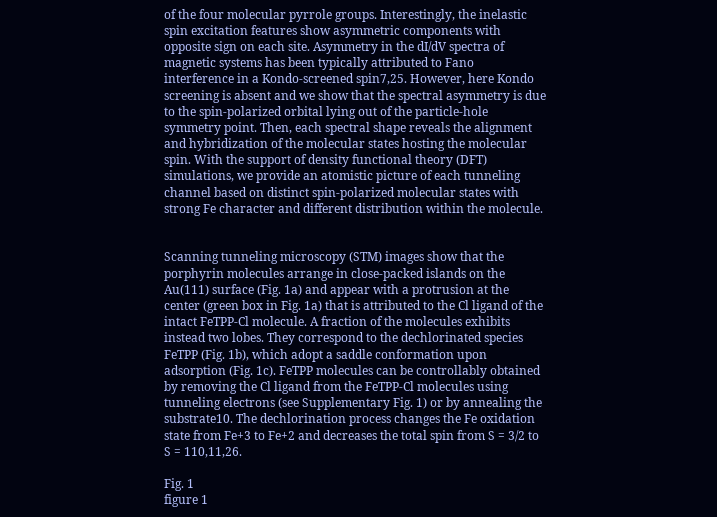of the four molecular pyrrole groups. Interestingly, the inelastic spin excitation features show asymmetric components with opposite sign on each site. Asymmetry in the dI/dV spectra of magnetic systems has been typically attributed to Fano interference in a Kondo-screened spin7,25. However, here Kondo screening is absent and we show that the spectral asymmetry is due to the spin-polarized orbital lying out of the particle-hole symmetry point. Then, each spectral shape reveals the alignment and hybridization of the molecular states hosting the molecular spin. With the support of density functional theory (DFT) simulations, we provide an atomistic picture of each tunneling channel based on distinct spin-polarized molecular states with strong Fe character and different distribution within the molecule.


Scanning tunneling microscopy (STM) images show that the porphyrin molecules arrange in close-packed islands on the Au(111) surface (Fig. 1a) and appear with a protrusion at the center (green box in Fig. 1a) that is attributed to the Cl ligand of the intact FeTPP-Cl molecule. A fraction of the molecules exhibits instead two lobes. They correspond to the dechlorinated species FeTPP (Fig. 1b), which adopt a saddle conformation upon adsorption (Fig. 1c). FeTPP molecules can be controllably obtained by removing the Cl ligand from the FeTPP-Cl molecules using tunneling electrons (see Supplementary Fig. 1) or by annealing the substrate10. The dechlorination process changes the Fe oxidation state from Fe+3 to Fe+2 and decreases the total spin from S = 3/2 to S = 110,11,26.

Fig. 1
figure 1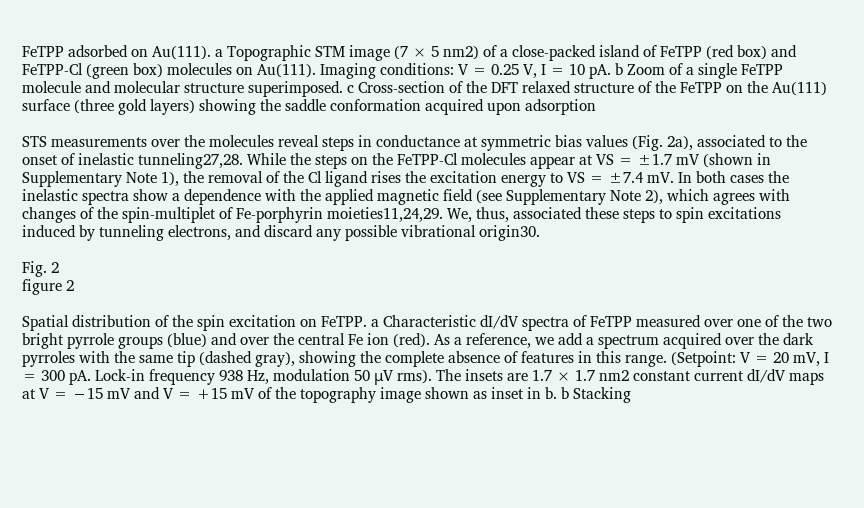FeTPP adsorbed on Au(111). a Topographic STM image (7 × 5 nm2) of a close-packed island of FeTPP (red box) and FeTPP-Cl (green box) molecules on Au(111). Imaging conditions: V = 0.25 V, I = 10 pA. b Zoom of a single FeTPP molecule and molecular structure superimposed. c Cross-section of the DFT relaxed structure of the FeTPP on the Au(111) surface (three gold layers) showing the saddle conformation acquired upon adsorption

STS measurements over the molecules reveal steps in conductance at symmetric bias values (Fig. 2a), associated to the onset of inelastic tunneling27,28. While the steps on the FeTPP-Cl molecules appear at VS = ±1.7 mV (shown in Supplementary Note 1), the removal of the Cl ligand rises the excitation energy to VS = ±7.4 mV. In both cases the inelastic spectra show a dependence with the applied magnetic field (see Supplementary Note 2), which agrees with changes of the spin-multiplet of Fe-porphyrin moieties11,24,29. We, thus, associated these steps to spin excitations induced by tunneling electrons, and discard any possible vibrational origin30.

Fig. 2
figure 2

Spatial distribution of the spin excitation on FeTPP. a Characteristic dI/dV spectra of FeTPP measured over one of the two bright pyrrole groups (blue) and over the central Fe ion (red). As a reference, we add a spectrum acquired over the dark pyrroles with the same tip (dashed gray), showing the complete absence of features in this range. (Setpoint: V = 20 mV, I = 300 pA. Lock-in frequency 938 Hz, modulation 50 μV rms). The insets are 1.7 × 1.7 nm2 constant current dI/dV maps at V = −15 mV and V = +15 mV of the topography image shown as inset in b. b Stacking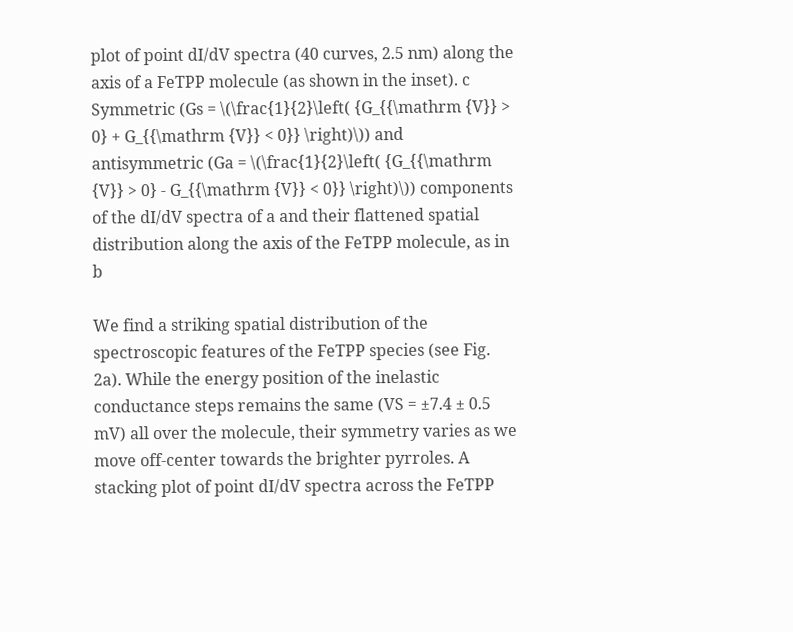plot of point dI/dV spectra (40 curves, 2.5 nm) along the axis of a FeTPP molecule (as shown in the inset). c Symmetric (Gs = \(\frac{1}{2}\left( {G_{{\mathrm {V}} > 0} + G_{{\mathrm {V}} < 0}} \right)\)) and antisymmetric (Ga = \(\frac{1}{2}\left( {G_{{\mathrm {V}} > 0} - G_{{\mathrm {V}} < 0}} \right)\)) components of the dI/dV spectra of a and their flattened spatial distribution along the axis of the FeTPP molecule, as in b

We find a striking spatial distribution of the spectroscopic features of the FeTPP species (see Fig. 2a). While the energy position of the inelastic conductance steps remains the same (VS = ±7.4 ± 0.5 mV) all over the molecule, their symmetry varies as we move off-center towards the brighter pyrroles. A stacking plot of point dI/dV spectra across the FeTPP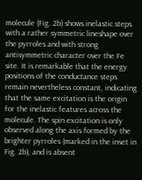molecule (Fig. 2b) shows inelastic steps with a rather symmetric lineshape over the pyrroles and with strong antisymmetric character over the Fe site. It is remarkable that the energy positions of the conductance steps remain nevertheless constant, indicating that the same excitation is the origin for the inelastic features across the molecule. The spin excitation is only observed along the axis formed by the brighter pyrroles (marked in the inset in Fig. 2b), and is absent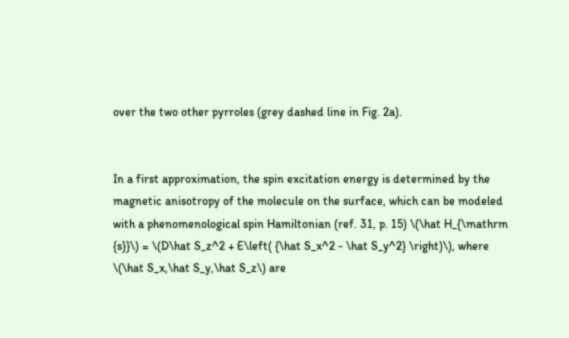over the two other pyrroles (grey dashed line in Fig. 2a).


In a first approximation, the spin excitation energy is determined by the magnetic anisotropy of the molecule on the surface, which can be modeled with a phenomenological spin Hamiltonian (ref. 31, p. 15) \(\hat H_{\mathrm {s}}\) = \(D\hat S_z^2 + E\left( {\hat S_x^2 - \hat S_y^2} \right)\), where \(\hat S_x,\hat S_y,\hat S_z\) are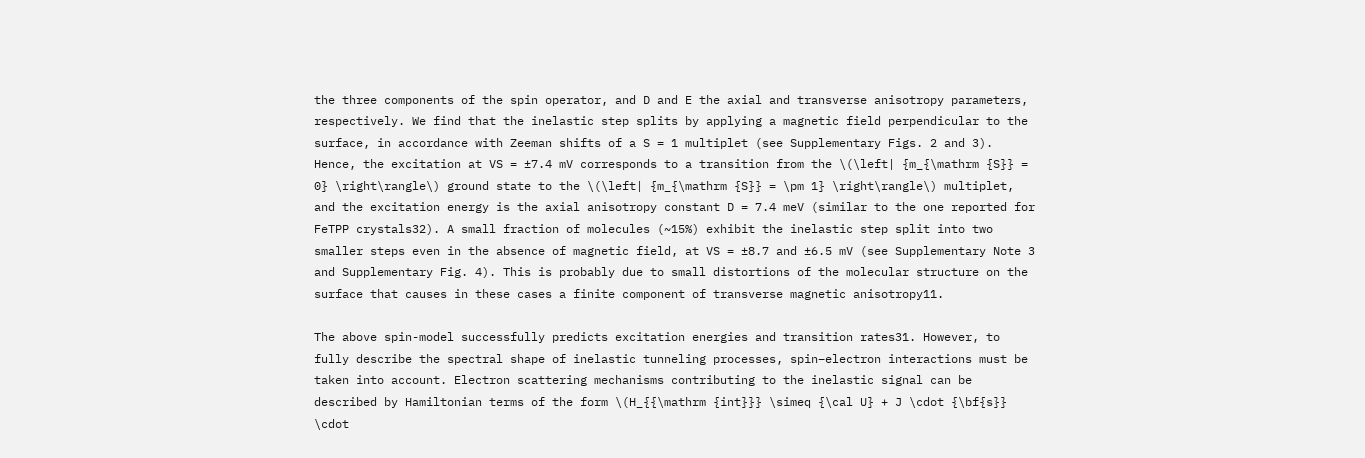the three components of the spin operator, and D and E the axial and transverse anisotropy parameters, respectively. We find that the inelastic step splits by applying a magnetic field perpendicular to the surface, in accordance with Zeeman shifts of a S = 1 multiplet (see Supplementary Figs. 2 and 3). Hence, the excitation at VS = ±7.4 mV corresponds to a transition from the \(\left| {m_{\mathrm {S}} = 0} \right\rangle\) ground state to the \(\left| {m_{\mathrm {S}} = \pm 1} \right\rangle\) multiplet, and the excitation energy is the axial anisotropy constant D = 7.4 meV (similar to the one reported for FeTPP crystals32). A small fraction of molecules (~15%) exhibit the inelastic step split into two smaller steps even in the absence of magnetic field, at VS = ±8.7 and ±6.5 mV (see Supplementary Note 3 and Supplementary Fig. 4). This is probably due to small distortions of the molecular structure on the surface that causes in these cases a finite component of transverse magnetic anisotropy11.

The above spin-model successfully predicts excitation energies and transition rates31. However, to fully describe the spectral shape of inelastic tunneling processes, spin–electron interactions must be taken into account. Electron scattering mechanisms contributing to the inelastic signal can be described by Hamiltonian terms of the form \(H_{{\mathrm {int}}} \simeq {\cal U} + J \cdot {\bf{s}} \cdot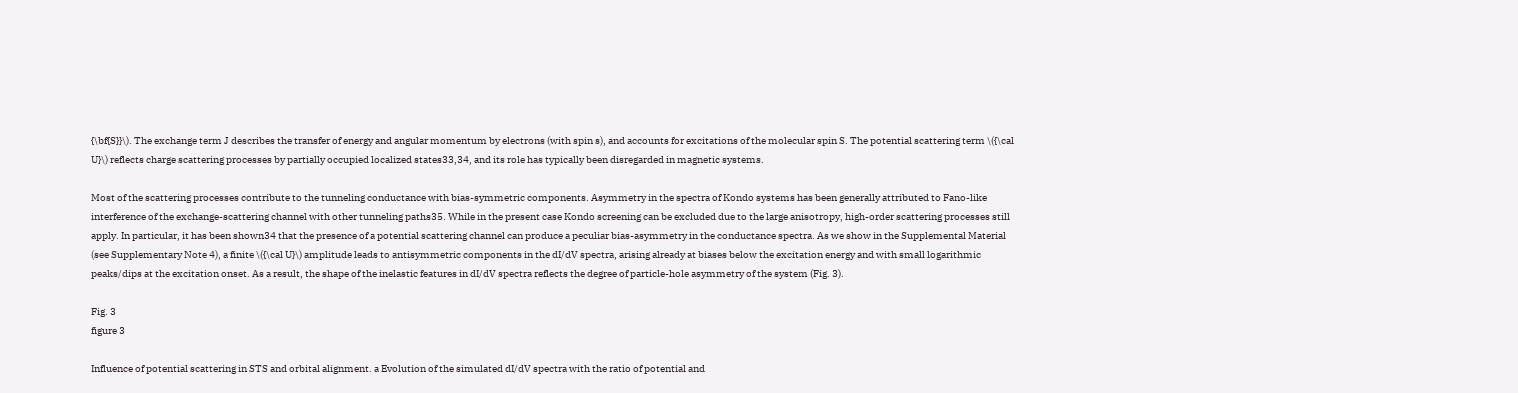{\bf{S}}\). The exchange term J describes the transfer of energy and angular momentum by electrons (with spin s), and accounts for excitations of the molecular spin S. The potential scattering term \({\cal U}\) reflects charge scattering processes by partially occupied localized states33,34, and its role has typically been disregarded in magnetic systems.

Most of the scattering processes contribute to the tunneling conductance with bias-symmetric components. Asymmetry in the spectra of Kondo systems has been generally attributed to Fano-like interference of the exchange-scattering channel with other tunneling paths35. While in the present case Kondo screening can be excluded due to the large anisotropy, high-order scattering processes still apply. In particular, it has been shown34 that the presence of a potential scattering channel can produce a peculiar bias-asymmetry in the conductance spectra. As we show in the Supplemental Material (see Supplementary Note 4), a finite \({\cal U}\) amplitude leads to antisymmetric components in the dI/dV spectra, arising already at biases below the excitation energy and with small logarithmic peaks/dips at the excitation onset. As a result, the shape of the inelastic features in dI/dV spectra reflects the degree of particle-hole asymmetry of the system (Fig. 3).

Fig. 3
figure 3

Influence of potential scattering in STS and orbital alignment. a Evolution of the simulated dI/dV spectra with the ratio of potential and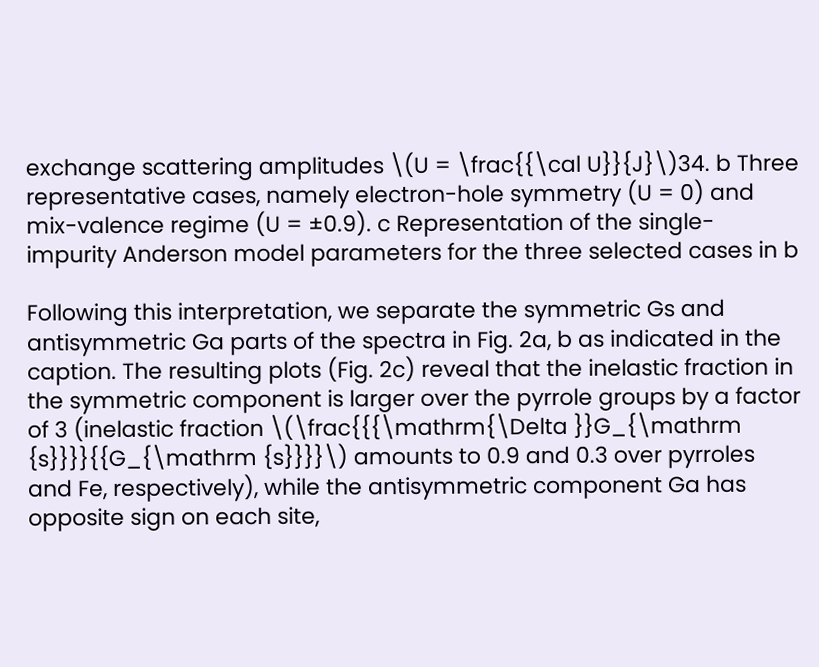exchange scattering amplitudes \(U = \frac{{\cal U}}{J}\)34. b Three representative cases, namely electron-hole symmetry (U = 0) and mix-valence regime (U = ±0.9). c Representation of the single-impurity Anderson model parameters for the three selected cases in b

Following this interpretation, we separate the symmetric Gs and antisymmetric Ga parts of the spectra in Fig. 2a, b as indicated in the caption. The resulting plots (Fig. 2c) reveal that the inelastic fraction in the symmetric component is larger over the pyrrole groups by a factor of 3 (inelastic fraction \(\frac{{{\mathrm{\Delta }}G_{\mathrm {s}}}}{{G_{\mathrm {s}}}}\) amounts to 0.9 and 0.3 over pyrroles and Fe, respectively), while the antisymmetric component Ga has opposite sign on each site,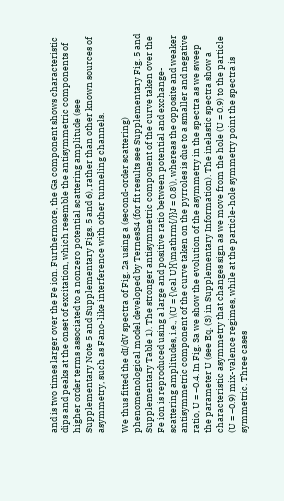and is two times larger over the Fe ion. Furthermore, the Ga component shows characteristic dips and peaks at the onset of excitation, which resemble the antisymmetric components of higher order terms associated to a nonzero potential scattering amplitude (see Supplementary Note 5 and Supplementary Figs. 5 and 6), rather than other known sources of asymmetry, such as Fano-like interference with other tunneling channels.

We thus fitted the dI/dV spectra of Fig. 2a using a (second-order scattering) phenomenological model developed by Ternes34 (for fit results see Supplementary Fig. 5 and Supplementary Table 1). The stronger antisymmetric component of the curve taken over the Fe ion is reproduced using a large and positive ratio between potential and exchange-scattering amplitudes, i.e., \(U = {\cal U}{\mathrm{/}}J = 0.8\), whereas the opposite and weaker antisymmetric component of the curve taken on the pyrroles is due to a smaller and negative ratio, U = −0.4. In Fig. 3a we show the evolution of the asymmetry in the spectra as we sweep the parameter U (see Eq. (3) in Supplementary Information). The inelastic spectra show a characteristic asymmetry that changes sign as we move from the hole (U = 0.9) to the particle (U = −0.9) mix-valence regimes, while at the particle-hole symmetry point the spectra is symmetric. Three cases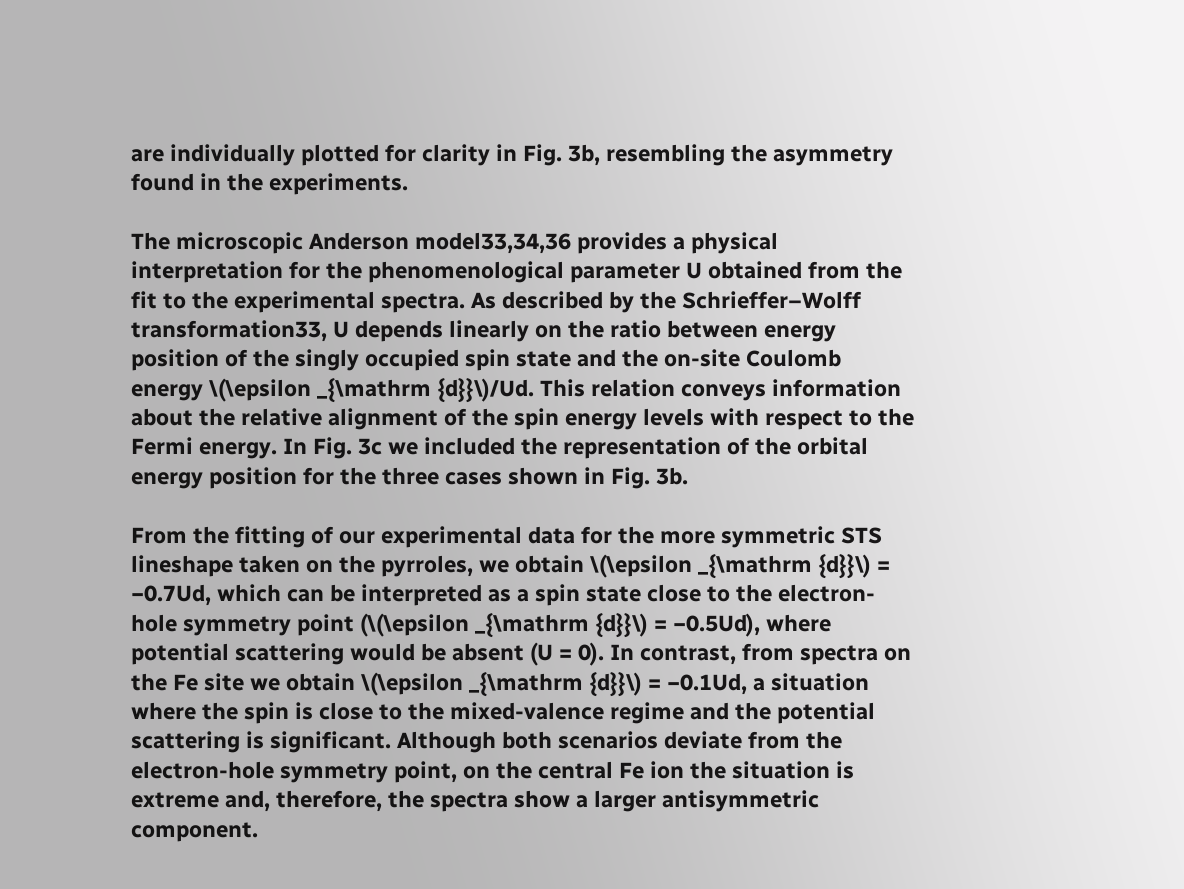are individually plotted for clarity in Fig. 3b, resembling the asymmetry found in the experiments.

The microscopic Anderson model33,34,36 provides a physical interpretation for the phenomenological parameter U obtained from the fit to the experimental spectra. As described by the Schrieffer–Wolff transformation33, U depends linearly on the ratio between energy position of the singly occupied spin state and the on-site Coulomb energy \(\epsilon _{\mathrm {d}}\)/Ud. This relation conveys information about the relative alignment of the spin energy levels with respect to the Fermi energy. In Fig. 3c we included the representation of the orbital energy position for the three cases shown in Fig. 3b.

From the fitting of our experimental data for the more symmetric STS lineshape taken on the pyrroles, we obtain \(\epsilon _{\mathrm {d}}\) = −0.7Ud, which can be interpreted as a spin state close to the electron-hole symmetry point (\(\epsilon _{\mathrm {d}}\) = −0.5Ud), where potential scattering would be absent (U = 0). In contrast, from spectra on the Fe site we obtain \(\epsilon _{\mathrm {d}}\) = −0.1Ud, a situation where the spin is close to the mixed-valence regime and the potential scattering is significant. Although both scenarios deviate from the electron-hole symmetry point, on the central Fe ion the situation is extreme and, therefore, the spectra show a larger antisymmetric component.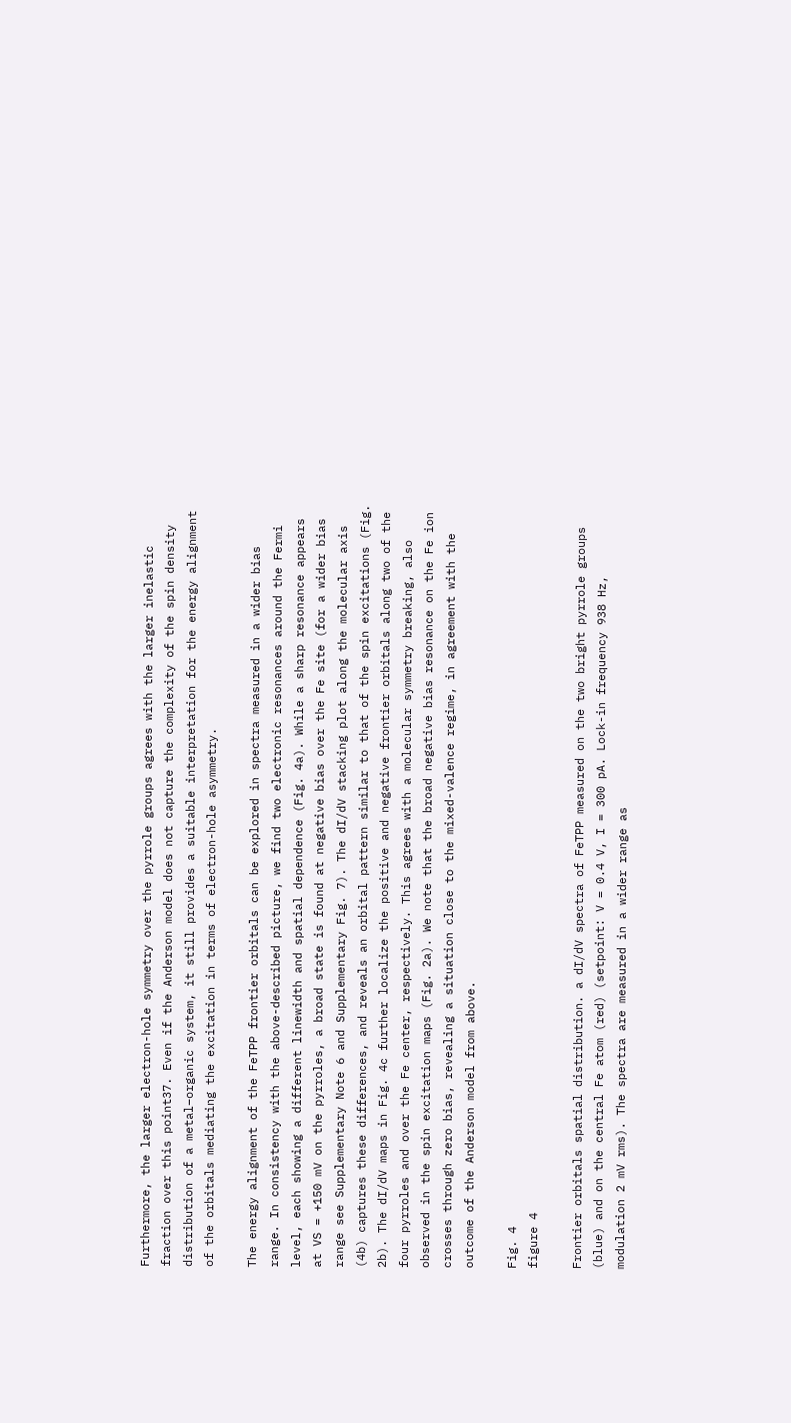Furthermore, the larger electron-hole symmetry over the pyrrole groups agrees with the larger inelastic fraction over this point37. Even if the Anderson model does not capture the complexity of the spin density distribution of a metal–organic system, it still provides a suitable interpretation for the energy alignment of the orbitals mediating the excitation in terms of electron-hole asymmetry.

The energy alignment of the FeTPP frontier orbitals can be explored in spectra measured in a wider bias range. In consistency with the above-described picture, we find two electronic resonances around the Fermi level, each showing a different linewidth and spatial dependence (Fig. 4a). While a sharp resonance appears at VS = +150 mV on the pyrroles, a broad state is found at negative bias over the Fe site (for a wider bias range see Supplementary Note 6 and Supplementary Fig. 7). The dI/dV stacking plot along the molecular axis (4b) captures these differences, and reveals an orbital pattern similar to that of the spin excitations (Fig. 2b). The dI/dV maps in Fig. 4c further localize the positive and negative frontier orbitals along two of the four pyrroles and over the Fe center, respectively. This agrees with a molecular symmetry breaking, also observed in the spin excitation maps (Fig. 2a). We note that the broad negative bias resonance on the Fe ion crosses through zero bias, revealing a situation close to the mixed-valence regime, in agreement with the outcome of the Anderson model from above.

Fig. 4
figure 4

Frontier orbitals spatial distribution. a dI/dV spectra of FeTPP measured on the two bright pyrrole groups (blue) and on the central Fe atom (red) (setpoint: V = 0.4 V, I = 300 pA. Lock-in frequency 938 Hz, modulation 2 mV rms). The spectra are measured in a wider range as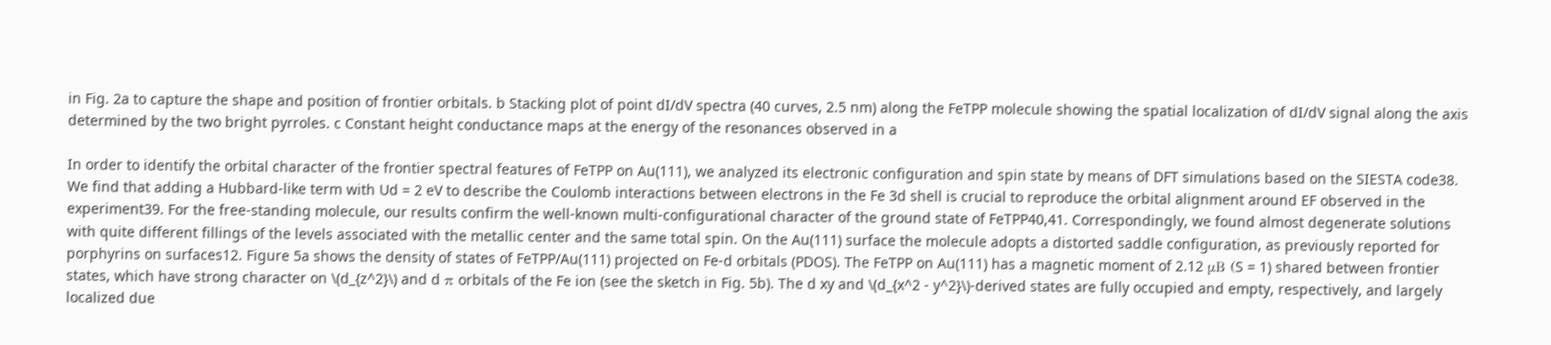in Fig. 2a to capture the shape and position of frontier orbitals. b Stacking plot of point dI/dV spectra (40 curves, 2.5 nm) along the FeTPP molecule showing the spatial localization of dI/dV signal along the axis determined by the two bright pyrroles. c Constant height conductance maps at the energy of the resonances observed in a

In order to identify the orbital character of the frontier spectral features of FeTPP on Au(111), we analyzed its electronic configuration and spin state by means of DFT simulations based on the SIESTA code38. We find that adding a Hubbard-like term with Ud = 2 eV to describe the Coulomb interactions between electrons in the Fe 3d shell is crucial to reproduce the orbital alignment around EF observed in the experiment39. For the free-standing molecule, our results confirm the well-known multi-configurational character of the ground state of FeTPP40,41. Correspondingly, we found almost degenerate solutions with quite different fillings of the levels associated with the metallic center and the same total spin. On the Au(111) surface the molecule adopts a distorted saddle configuration, as previously reported for porphyrins on surfaces12. Figure 5a shows the density of states of FeTPP/Au(111) projected on Fe-d orbitals (PDOS). The FeTPP on Au(111) has a magnetic moment of 2.12 μB (S = 1) shared between frontier states, which have strong character on \(d_{z^2}\) and d π orbitals of the Fe ion (see the sketch in Fig. 5b). The d xy and \(d_{x^2 - y^2}\)-derived states are fully occupied and empty, respectively, and largely localized due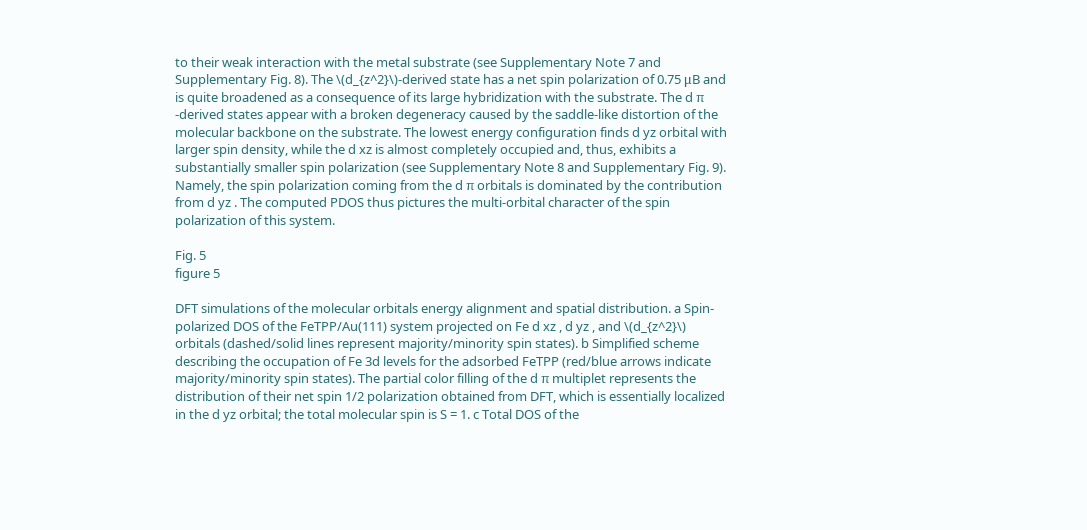to their weak interaction with the metal substrate (see Supplementary Note 7 and Supplementary Fig. 8). The \(d_{z^2}\)-derived state has a net spin polarization of 0.75 μB and is quite broadened as a consequence of its large hybridization with the substrate. The d π -derived states appear with a broken degeneracy caused by the saddle-like distortion of the molecular backbone on the substrate. The lowest energy configuration finds d yz orbital with larger spin density, while the d xz is almost completely occupied and, thus, exhibits a substantially smaller spin polarization (see Supplementary Note 8 and Supplementary Fig. 9). Namely, the spin polarization coming from the d π orbitals is dominated by the contribution from d yz . The computed PDOS thus pictures the multi-orbital character of the spin polarization of this system.

Fig. 5
figure 5

DFT simulations of the molecular orbitals energy alignment and spatial distribution. a Spin-polarized DOS of the FeTPP/Au(111) system projected on Fe d xz , d yz , and \(d_{z^2}\) orbitals (dashed/solid lines represent majority/minority spin states). b Simplified scheme describing the occupation of Fe 3d levels for the adsorbed FeTPP (red/blue arrows indicate majority/minority spin states). The partial color filling of the d π multiplet represents the distribution of their net spin 1/2 polarization obtained from DFT, which is essentially localized in the d yz orbital; the total molecular spin is S = 1. c Total DOS of the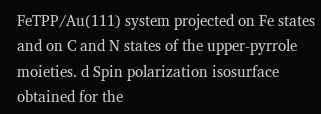FeTPP/Au(111) system projected on Fe states and on C and N states of the upper-pyrrole moieties. d Spin polarization isosurface obtained for the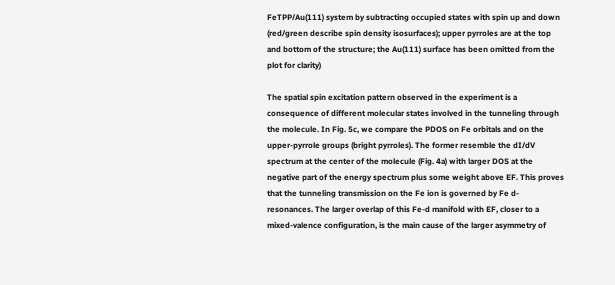FeTPP/Au(111) system by subtracting occupied states with spin up and down (red/green describe spin density isosurfaces); upper pyrroles are at the top and bottom of the structure; the Au(111) surface has been omitted from the plot for clarity)

The spatial spin excitation pattern observed in the experiment is a consequence of different molecular states involved in the tunneling through the molecule. In Fig. 5c, we compare the PDOS on Fe orbitals and on the upper-pyrrole groups (bright pyrroles). The former resemble the dI/dV spectrum at the center of the molecule (Fig. 4a) with larger DOS at the negative part of the energy spectrum plus some weight above EF. This proves that the tunneling transmission on the Fe ion is governed by Fe d-resonances. The larger overlap of this Fe-d manifold with EF, closer to a mixed-valence configuration, is the main cause of the larger asymmetry of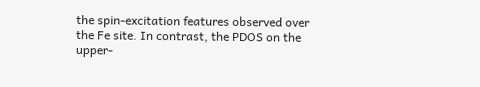the spin-excitation features observed over the Fe site. In contrast, the PDOS on the upper-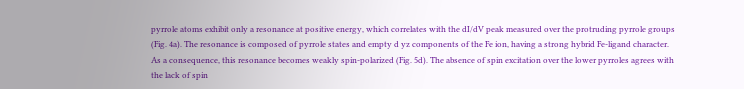pyrrole atoms exhibit only a resonance at positive energy, which correlates with the dI/dV peak measured over the protruding pyrrole groups (Fig. 4a). The resonance is composed of pyrrole states and empty d yz components of the Fe ion, having a strong hybrid Fe-ligand character. As a consequence, this resonance becomes weakly spin-polarized (Fig. 5d). The absence of spin excitation over the lower pyrroles agrees with the lack of spin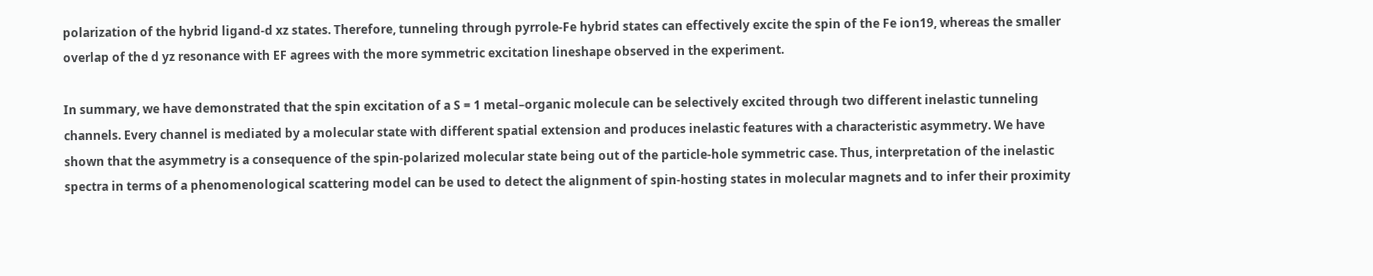polarization of the hybrid ligand-d xz states. Therefore, tunneling through pyrrole-Fe hybrid states can effectively excite the spin of the Fe ion19, whereas the smaller overlap of the d yz resonance with EF agrees with the more symmetric excitation lineshape observed in the experiment.

In summary, we have demonstrated that the spin excitation of a S = 1 metal–organic molecule can be selectively excited through two different inelastic tunneling channels. Every channel is mediated by a molecular state with different spatial extension and produces inelastic features with a characteristic asymmetry. We have shown that the asymmetry is a consequence of the spin-polarized molecular state being out of the particle-hole symmetric case. Thus, interpretation of the inelastic spectra in terms of a phenomenological scattering model can be used to detect the alignment of spin-hosting states in molecular magnets and to infer their proximity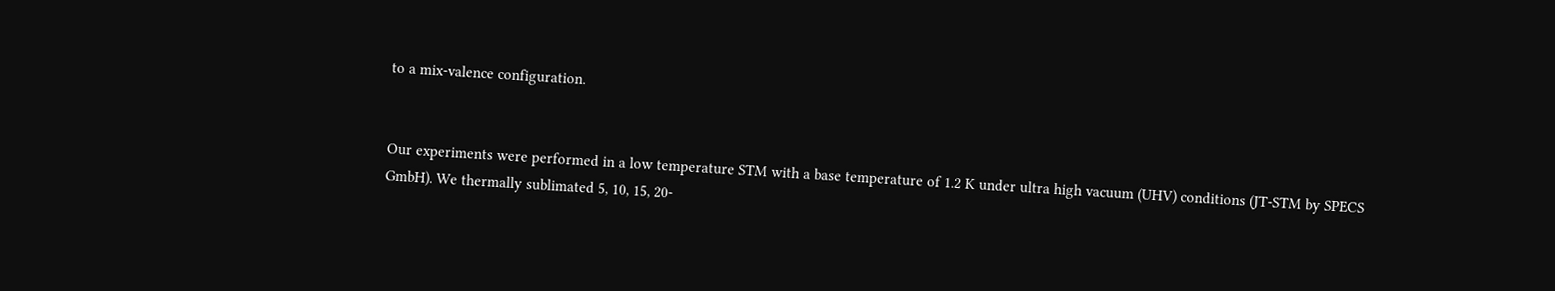to a mix-valence configuration.


Our experiments were performed in a low temperature STM with a base temperature of 1.2 K under ultra high vacuum (UHV) conditions (JT-STM by SPECS GmbH). We thermally sublimated 5, 10, 15, 20-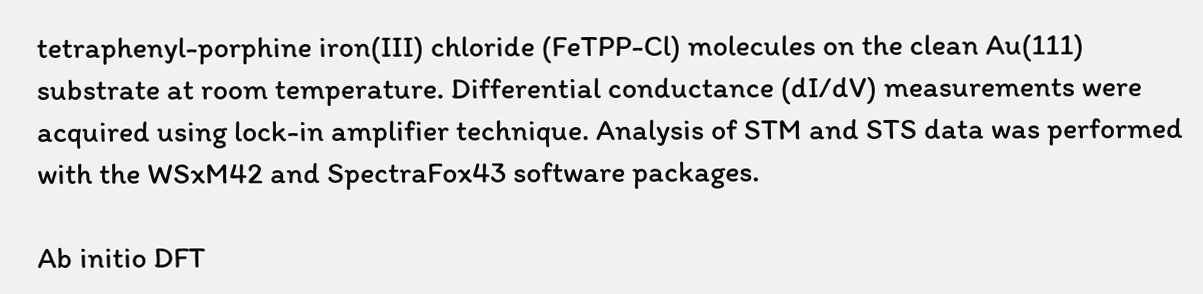tetraphenyl-porphine iron(III) chloride (FeTPP-Cl) molecules on the clean Au(111) substrate at room temperature. Differential conductance (dI/dV) measurements were acquired using lock-in amplifier technique. Analysis of STM and STS data was performed with the WSxM42 and SpectraFox43 software packages.

Ab initio DFT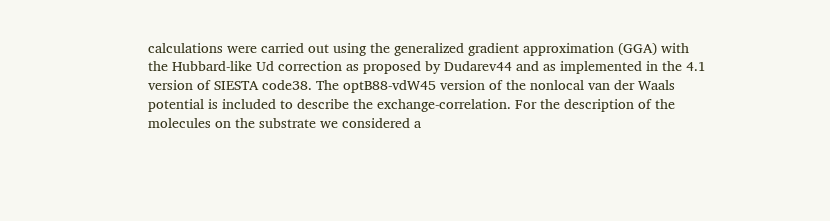calculations were carried out using the generalized gradient approximation (GGA) with the Hubbard-like Ud correction as proposed by Dudarev44 and as implemented in the 4.1 version of SIESTA code38. The optB88-vdW45 version of the nonlocal van der Waals potential is included to describe the exchange-correlation. For the description of the molecules on the substrate we considered a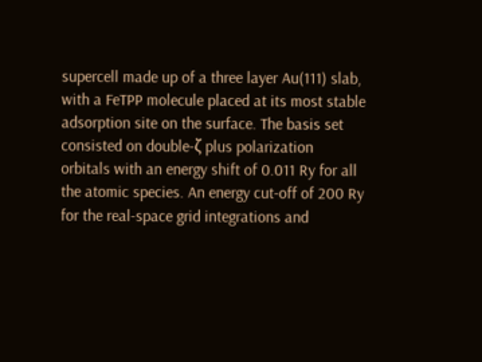supercell made up of a three layer Au(111) slab, with a FeTPP molecule placed at its most stable adsorption site on the surface. The basis set consisted on double-ζ plus polarization orbitals with an energy shift of 0.011 Ry for all the atomic species. An energy cut-off of 200 Ry for the real-space grid integrations and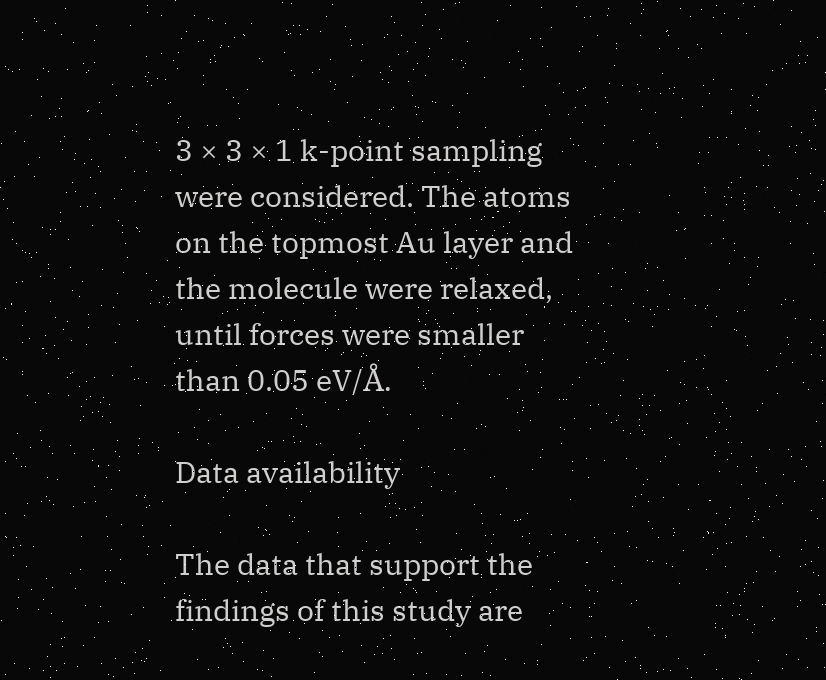3 × 3 × 1 k-point sampling were considered. The atoms on the topmost Au layer and the molecule were relaxed, until forces were smaller than 0.05 eV/Å.

Data availability

The data that support the findings of this study are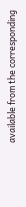available from the corresponding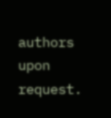authors upon request.